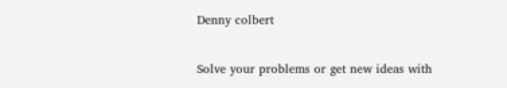Denny colbert

Solve your problems or get new ideas with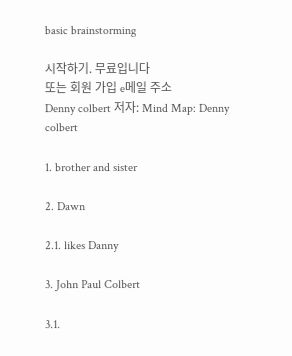basic brainstorming

시작하기. 무료입니다
또는 회원 가입 e메일 주소
Denny colbert 저자: Mind Map: Denny colbert

1. brother and sister

2. Dawn

2.1. likes Danny

3. John Paul Colbert

3.1.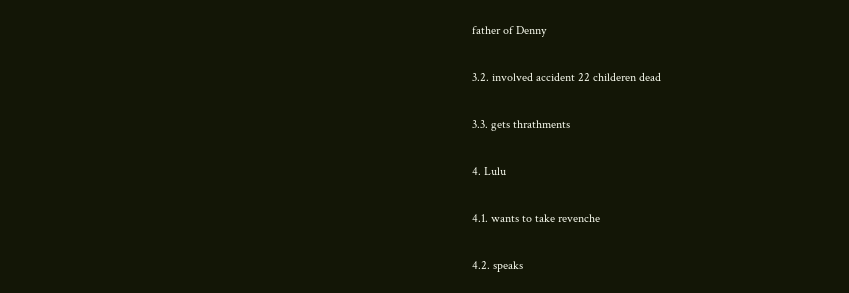father of Denny

3.2. involved accident 22 childeren dead

3.3. gets thrathments

4. Lulu

4.1. wants to take revenche

4.2. speaks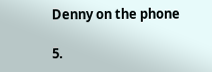Denny on the phone

5.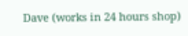Dave (works in 24 hours shop)